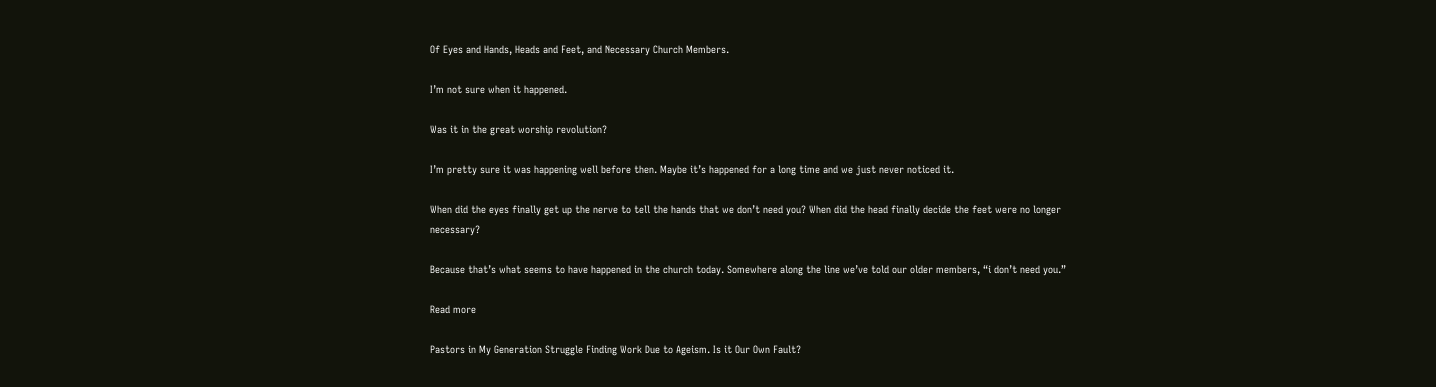Of Eyes and Hands, Heads and Feet, and Necessary Church Members.

I’m not sure when it happened.

Was it in the great worship revolution?

I’m pretty sure it was happening well before then. Maybe it’s happened for a long time and we just never noticed it.

When did the eyes finally get up the nerve to tell the hands that we don’t need you? When did the head finally decide the feet were no longer necessary?

Because that’s what seems to have happened in the church today. Somewhere along the line we’ve told our older members, “i don’t need you.”

Read more

Pastors in My Generation Struggle Finding Work Due to Ageism. Is it Our Own Fault?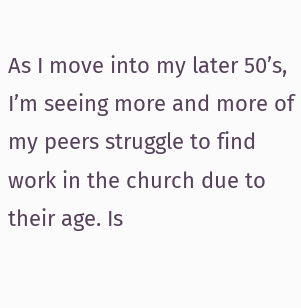As I move into my later 50’s, I’m seeing more and more of my peers struggle to find work in the church due to their age. Is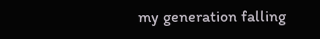my generation falling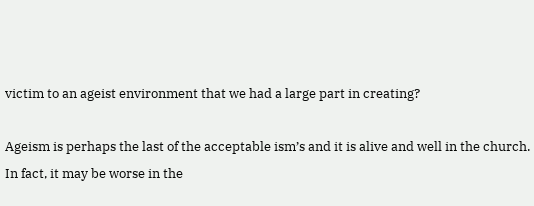victim to an ageist environment that we had a large part in creating?

Ageism is perhaps the last of the acceptable ism’s and it is alive and well in the church. In fact, it may be worse in the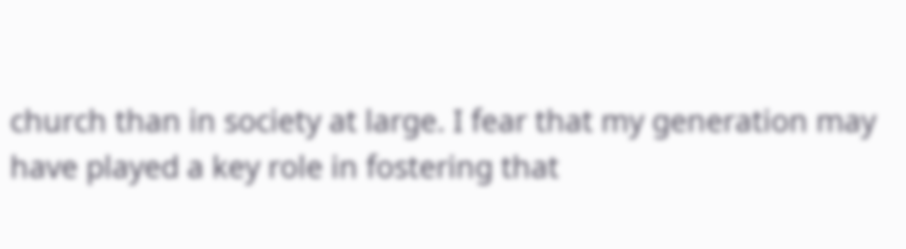church than in society at large. I fear that my generation may have played a key role in fostering that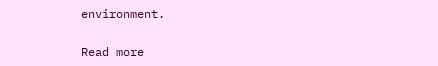environment.

Read more